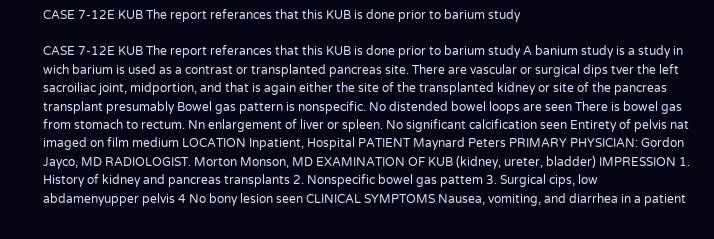CASE 7-12E KUB The report referances that this KUB is done prior to barium study

CASE 7-12E KUB The report referances that this KUB is done prior to barium study A banium study is a study in wich barium is used as a contrast or transplanted pancreas site. There are vascular or surgical dips tver the left sacroiliac joint, midportion, and that is again either the site of the transplanted kidney or site of the pancreas transplant presumably Bowel gas pattern is nonspecific. No distended bowel loops are seen There is bowel gas from stomach to rectum. Nn enlargement of liver or spleen. No significant calcification seen Entirety of pelvis nat imaged on film medium LOCATION Inpatient, Hospital PATIENT Maynard Peters PRIMARY PHYSICIAN: Gordon Jayco, MD RADIOLOGIST. Morton Monson, MD EXAMINATION OF KUB (kidney, ureter, bladder) IMPRESSION 1. History of kidney and pancreas transplants 2. Nonspecific bowel gas pattem 3. Surgical cips, low abdamenyupper pelvis 4 No bony lesion seen CLINICAL SYMPTOMS Nausea, vomiting, and diarrhea in a patient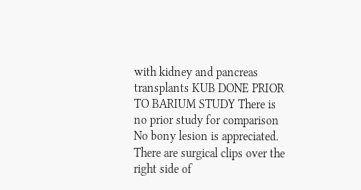with kidney and pancreas transplants KUB DONE PRIOR TO BARIUM STUDY There is no prior study for comparison No bony lesion is appreciated. There are surgical clips over the right side of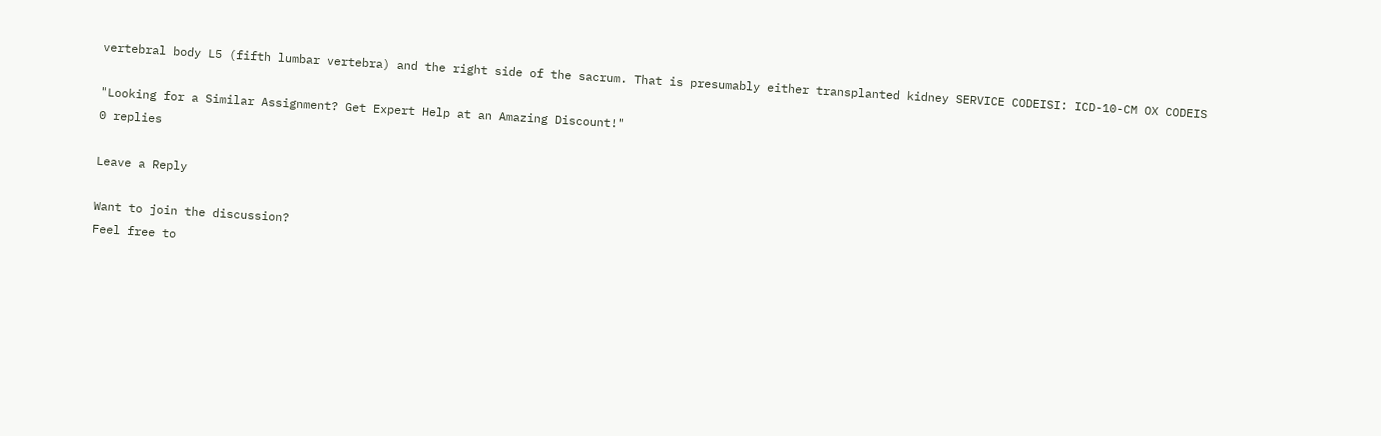vertebral body L5 (fifth lumbar vertebra) and the right side of the sacrum. That is presumably either transplanted kidney SERVICE CODEISI: ICD-10-CM OX CODEIS

"Looking for a Similar Assignment? Get Expert Help at an Amazing Discount!"
0 replies

Leave a Reply

Want to join the discussion?
Feel free to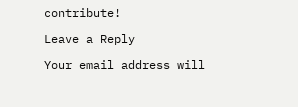contribute!

Leave a Reply

Your email address will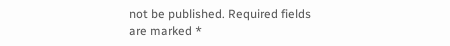not be published. Required fields are marked *